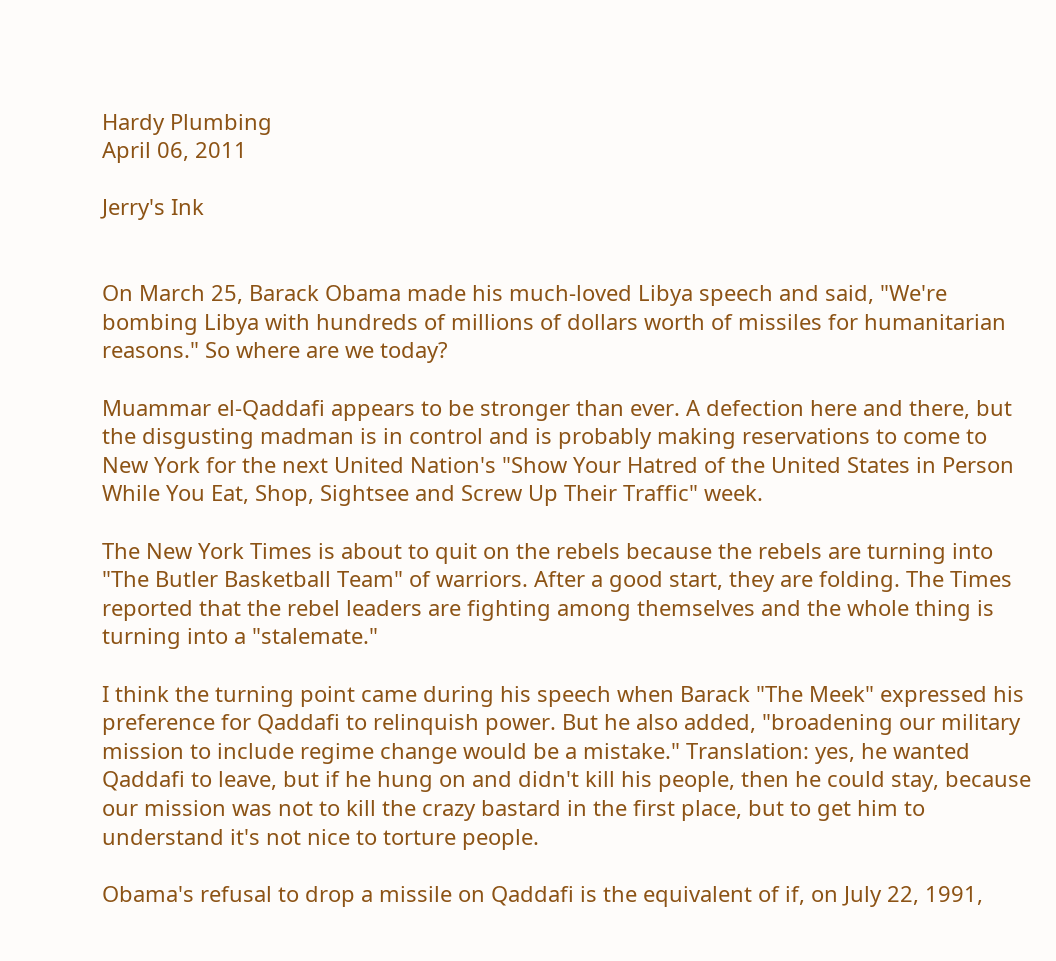Hardy Plumbing
April 06, 2011

Jerry's Ink


On March 25, Barack Obama made his much-loved Libya speech and said, "We're bombing Libya with hundreds of millions of dollars worth of missiles for humanitarian reasons." So where are we today?

Muammar el-Qaddafi appears to be stronger than ever. A defection here and there, but the disgusting madman is in control and is probably making reservations to come to New York for the next United Nation's "Show Your Hatred of the United States in Person While You Eat, Shop, Sightsee and Screw Up Their Traffic" week.

The New York Times is about to quit on the rebels because the rebels are turning into "The Butler Basketball Team" of warriors. After a good start, they are folding. The Times reported that the rebel leaders are fighting among themselves and the whole thing is turning into a "stalemate."

I think the turning point came during his speech when Barack "The Meek" expressed his preference for Qaddafi to relinquish power. But he also added, "broadening our military mission to include regime change would be a mistake." Translation: yes, he wanted Qaddafi to leave, but if he hung on and didn't kill his people, then he could stay, because our mission was not to kill the crazy bastard in the first place, but to get him to understand it's not nice to torture people.

Obama's refusal to drop a missile on Qaddafi is the equivalent of if, on July 22, 1991,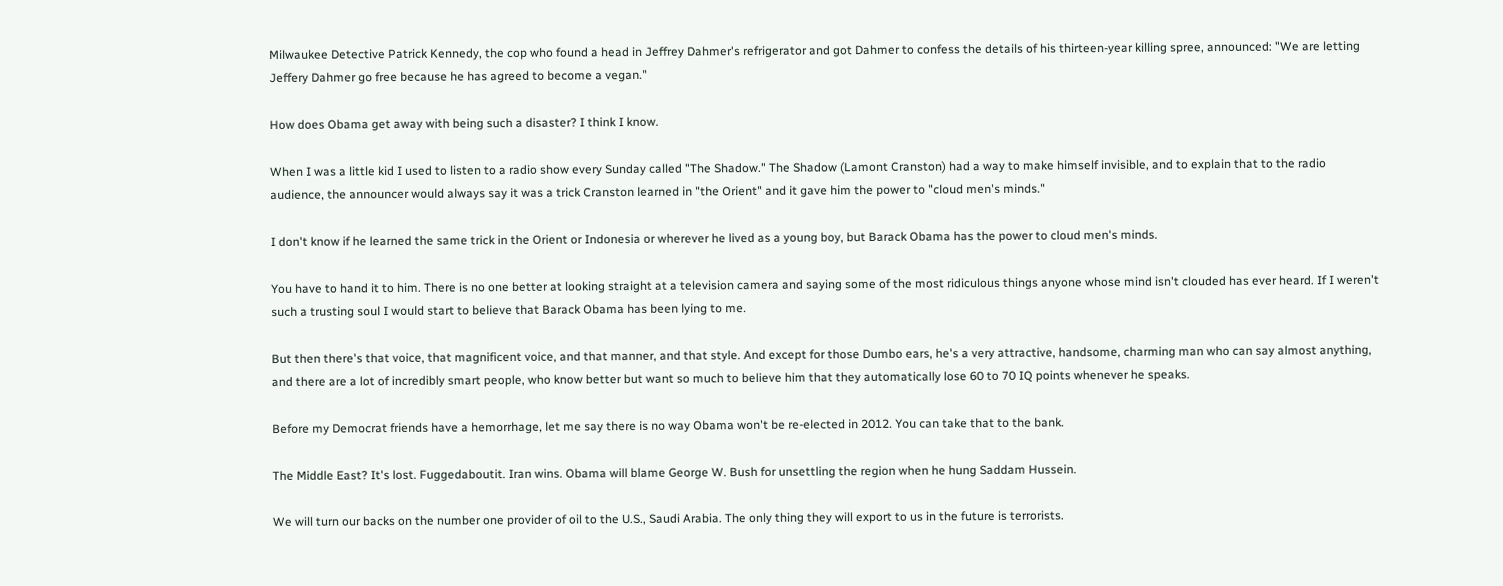Milwaukee Detective Patrick Kennedy, the cop who found a head in Jeffrey Dahmer's refrigerator and got Dahmer to confess the details of his thirteen-year killing spree, announced: "We are letting Jeffery Dahmer go free because he has agreed to become a vegan."

How does Obama get away with being such a disaster? I think I know.

When I was a little kid I used to listen to a radio show every Sunday called "The Shadow." The Shadow (Lamont Cranston) had a way to make himself invisible, and to explain that to the radio audience, the announcer would always say it was a trick Cranston learned in "the Orient" and it gave him the power to "cloud men's minds."

I don't know if he learned the same trick in the Orient or Indonesia or wherever he lived as a young boy, but Barack Obama has the power to cloud men's minds.

You have to hand it to him. There is no one better at looking straight at a television camera and saying some of the most ridiculous things anyone whose mind isn't clouded has ever heard. If I weren't such a trusting soul I would start to believe that Barack Obama has been lying to me.

But then there's that voice, that magnificent voice, and that manner, and that style. And except for those Dumbo ears, he's a very attractive, handsome, charming man who can say almost anything, and there are a lot of incredibly smart people, who know better but want so much to believe him that they automatically lose 60 to 70 IQ points whenever he speaks.

Before my Democrat friends have a hemorrhage, let me say there is no way Obama won't be re-elected in 2012. You can take that to the bank.

The Middle East? It's lost. Fuggedaboutit. Iran wins. Obama will blame George W. Bush for unsettling the region when he hung Saddam Hussein.

We will turn our backs on the number one provider of oil to the U.S., Saudi Arabia. The only thing they will export to us in the future is terrorists.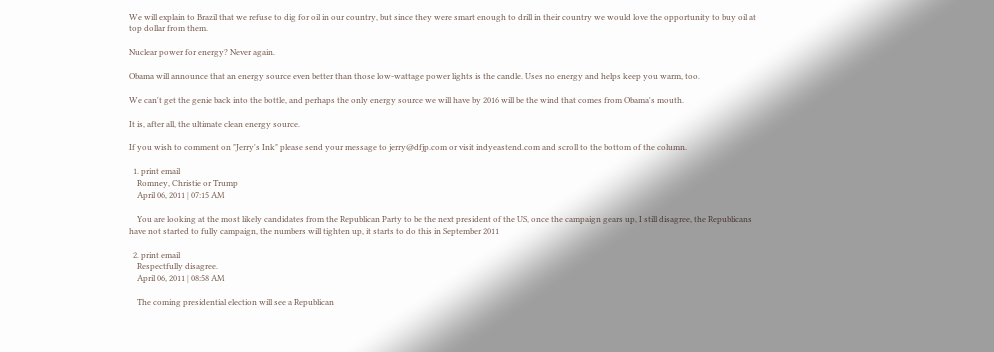We will explain to Brazil that we refuse to dig for oil in our country, but since they were smart enough to drill in their country we would love the opportunity to buy oil at top dollar from them.

Nuclear power for energy? Never again.

Obama will announce that an energy source even better than those low-wattage power lights is the candle. Uses no energy and helps keep you warm, too.

We can't get the genie back into the bottle, and perhaps the only energy source we will have by 2016 will be the wind that comes from Obama's mouth.

It is, after all, the ultimate clean energy source.

If you wish to comment on "Jerry's Ink" please send your message to jerry@dfjp.com or visit indyeastend.com and scroll to the bottom of the column.

  1. print email
    Romney, Christie or Trump
    April 06, 2011 | 07:15 AM

    You are looking at the most likely candidates from the Republican Party to be the next president of the US, once the campaign gears up, I still disagree, the Republicans have not started to fully campaign, the numbers will tighten up, it starts to do this in September 2011

  2. print email
    Respectfully disagree.
    April 06, 2011 | 08:58 AM

    The coming presidential election will see a Republican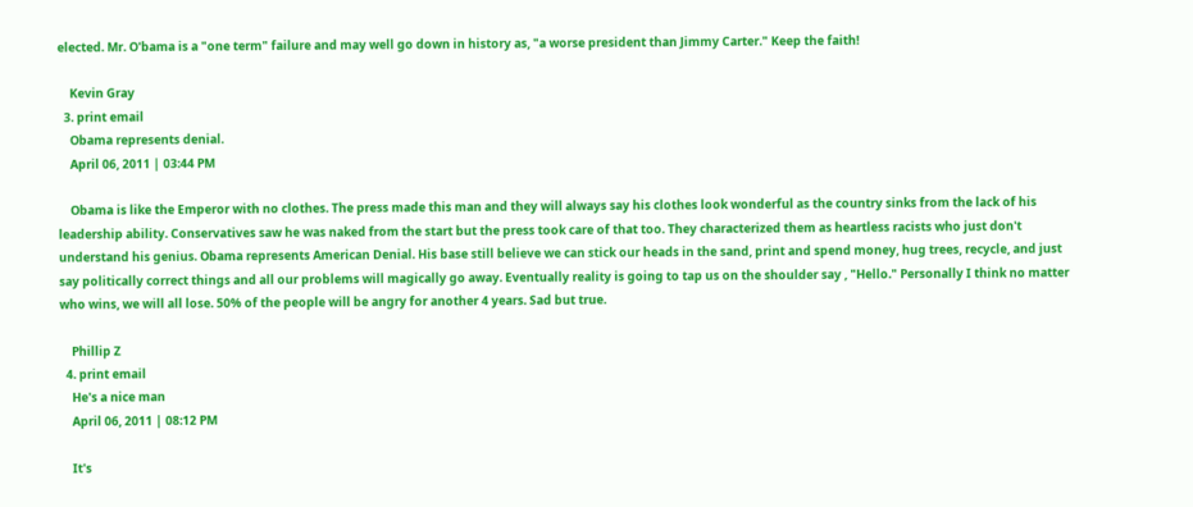elected. Mr. O'bama is a "one term" failure and may well go down in history as, "a worse president than Jimmy Carter." Keep the faith!

    Kevin Gray
  3. print email
    Obama represents denial.
    April 06, 2011 | 03:44 PM

    Obama is like the Emperor with no clothes. The press made this man and they will always say his clothes look wonderful as the country sinks from the lack of his leadership ability. Conservatives saw he was naked from the start but the press took care of that too. They characterized them as heartless racists who just don't understand his genius. Obama represents American Denial. His base still believe we can stick our heads in the sand, print and spend money, hug trees, recycle, and just say politically correct things and all our problems will magically go away. Eventually reality is going to tap us on the shoulder say , "Hello." Personally I think no matter who wins, we will all lose. 50% of the people will be angry for another 4 years. Sad but true.

    Phillip Z
  4. print email
    He's a nice man
    April 06, 2011 | 08:12 PM

    It's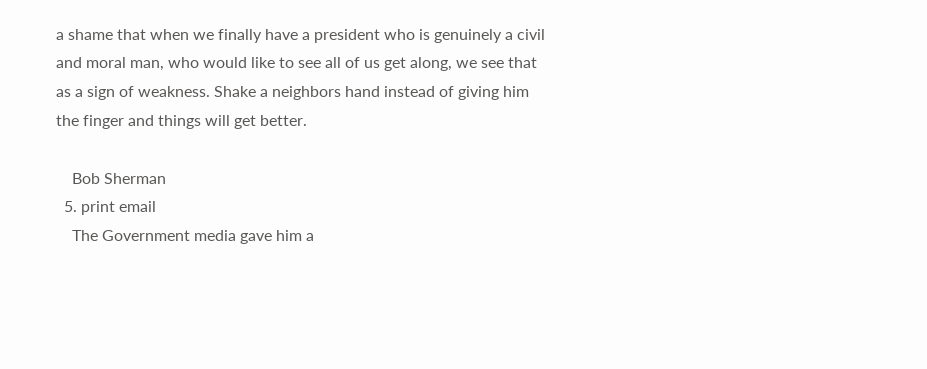a shame that when we finally have a president who is genuinely a civil and moral man, who would like to see all of us get along, we see that as a sign of weakness. Shake a neighbors hand instead of giving him the finger and things will get better.

    Bob Sherman
  5. print email
    The Government media gave him a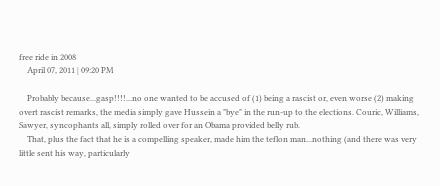free ride in 2008
    April 07, 2011 | 09:20 PM

    Probably because...gasp!!!!...no one wanted to be accused of (1) being a rascist or, even worse (2) making overt rascist remarks, the media simply gave Hussein a "bye" in the run-up to the elections. Couric, Williams, Sawyer, syncophants all, simply rolled over for an Obama provided belly rub.
    That, plus the fact that he is a compelling speaker, made him the teflon man...nothing (and there was very little sent his way, particularly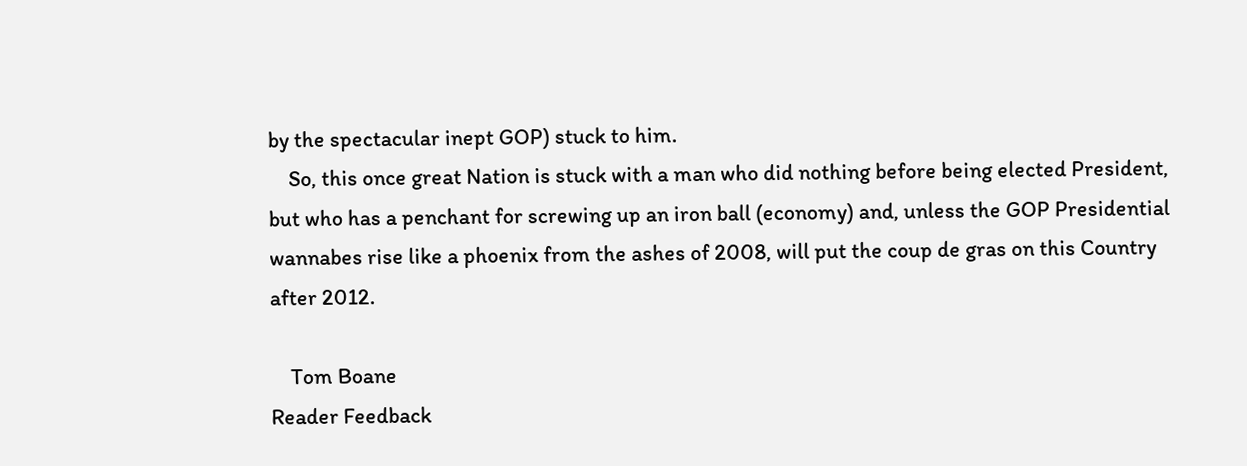by the spectacular inept GOP) stuck to him.
    So, this once great Nation is stuck with a man who did nothing before being elected President, but who has a penchant for screwing up an iron ball (economy) and, unless the GOP Presidential wannabes rise like a phoenix from the ashes of 2008, will put the coup de gras on this Country after 2012.

    Tom Boane
Reader Feedback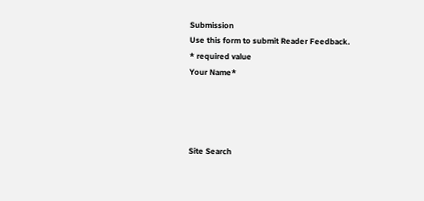Submission
Use this form to submit Reader Feedback.
* required value
Your Name*




Site Search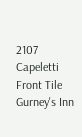2107 Capeletti Front Tile
Gurney's Inn